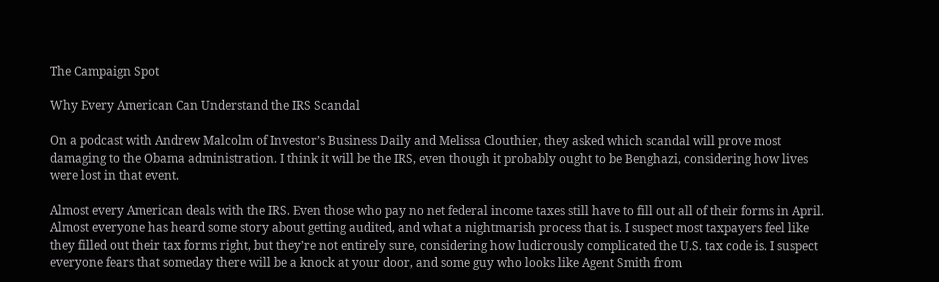The Campaign Spot

Why Every American Can Understand the IRS Scandal

On a podcast with Andrew Malcolm of Investor’s Business Daily and Melissa Clouthier, they asked which scandal will prove most damaging to the Obama administration. I think it will be the IRS, even though it probably ought to be Benghazi, considering how lives were lost in that event.

Almost every American deals with the IRS. Even those who pay no net federal income taxes still have to fill out all of their forms in April. Almost everyone has heard some story about getting audited, and what a nightmarish process that is. I suspect most taxpayers feel like they filled out their tax forms right, but they’re not entirely sure, considering how ludicrously complicated the U.S. tax code is. I suspect everyone fears that someday there will be a knock at your door, and some guy who looks like Agent Smith from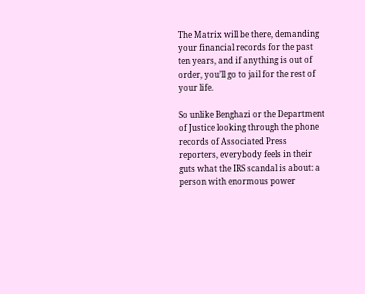The Matrix will be there, demanding your financial records for the past ten years, and if anything is out of order, you’ll go to jail for the rest of your life.

So unlike Benghazi or the Department of Justice looking through the phone records of Associated Press reporters, everybody feels in their guts what the IRS scandal is about: a person with enormous power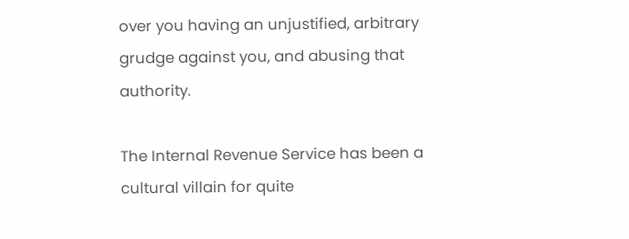over you having an unjustified, arbitrary grudge against you, and abusing that authority.

The Internal Revenue Service has been a cultural villain for quite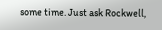some time. Just ask Rockwell,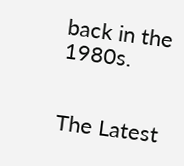back in the 1980s.


The Latest